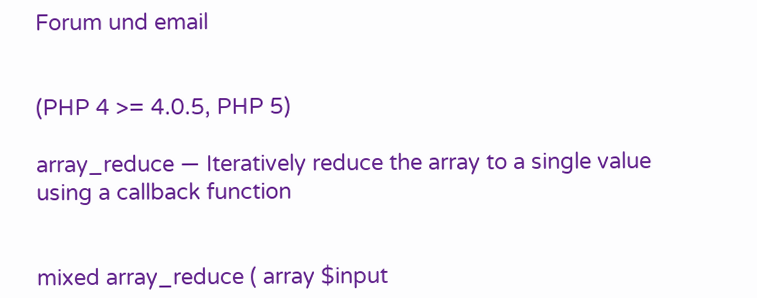Forum und email


(PHP 4 >= 4.0.5, PHP 5)

array_reduce — Iteratively reduce the array to a single value using a callback function


mixed array_reduce ( array $input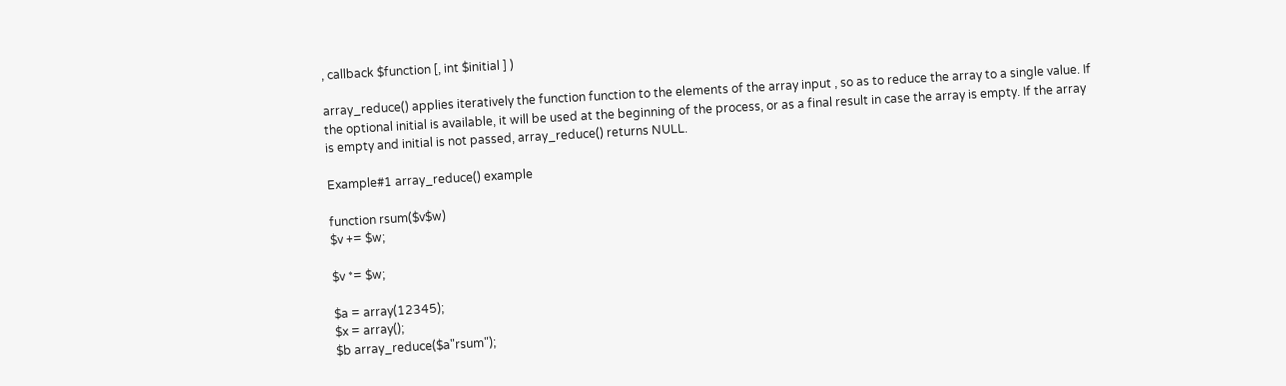, callback $function [, int $initial ] )

array_reduce() applies iteratively the function function to the elements of the array input , so as to reduce the array to a single value. If the optional initial is available, it will be used at the beginning of the process, or as a final result in case the array is empty. If the array is empty and initial is not passed, array_reduce() returns NULL.

Example#1 array_reduce() example

function rsum($v$w)
$v += $w;

$v *= $w;

$a = array(12345);
$x = array();
$b array_reduce($a"rsum");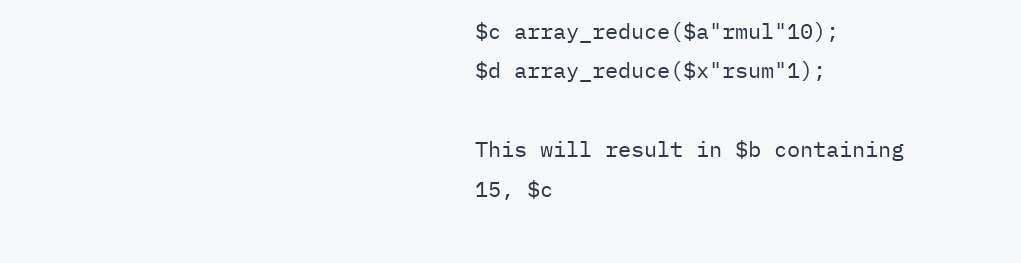$c array_reduce($a"rmul"10);
$d array_reduce($x"rsum"1);

This will result in $b containing 15, $c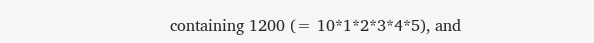containing 1200 (= 10*1*2*3*4*5), and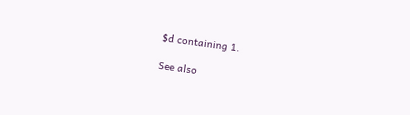$d containing 1.

See also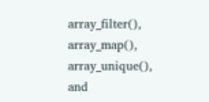array_filter(), array_map(), array_unique(), and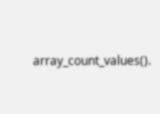array_count_values().